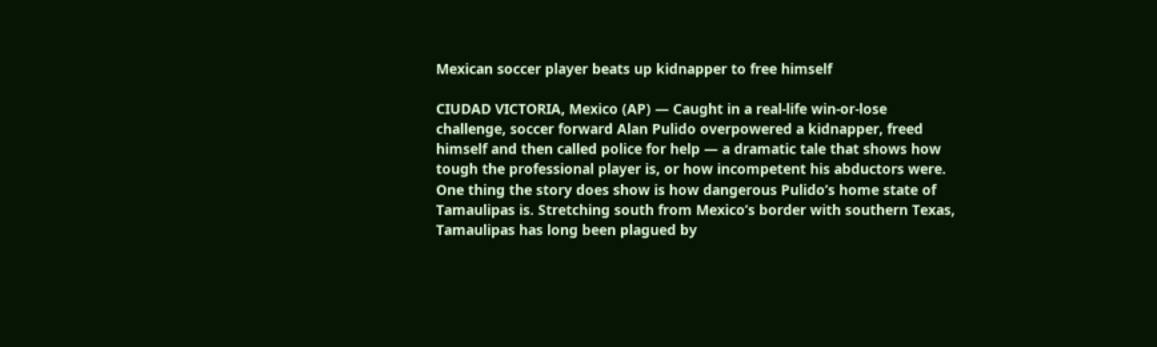Mexican soccer player beats up kidnapper to free himself

CIUDAD VICTORIA, Mexico (AP) — Caught in a real-life win-or-lose challenge, soccer forward Alan Pulido overpowered a kidnapper, freed himself and then called police for help — a dramatic tale that shows how tough the professional player is, or how incompetent his abductors were.
One thing the story does show is how dangerous Pulido’s home state of Tamaulipas is. Stretching south from Mexico’s border with southern Texas, Tamaulipas has long been plagued by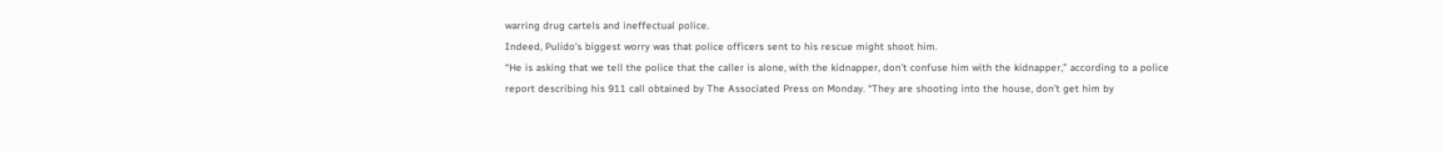warring drug cartels and ineffectual police.
Indeed, Pulido’s biggest worry was that police officers sent to his rescue might shoot him.
“He is asking that we tell the police that the caller is alone, with the kidnapper, don’t confuse him with the kidnapper,” according to a police report describing his 911 call obtained by The Associated Press on Monday. “They are shooting into the house, don’t get him by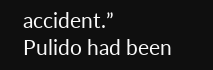accident.”
Pulido had been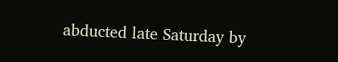abducted late Saturday by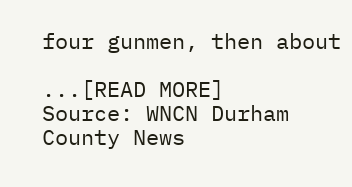four gunmen, then about

...[READ MORE]   Source: WNCN Durham County News